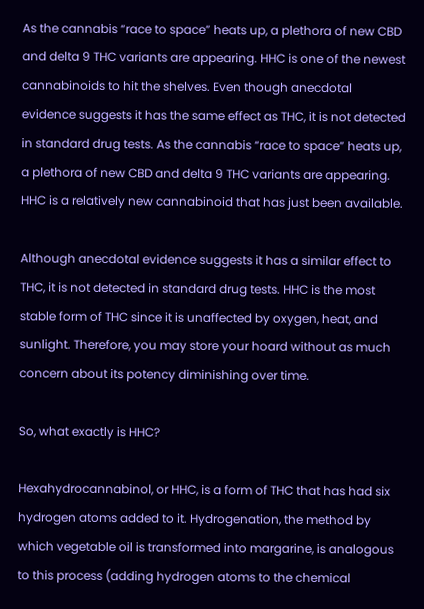As the cannabis “race to space” heats up, a plethora of new CBD and delta 9 THC variants are appearing. HHC is one of the newest cannabinoids to hit the shelves. Even though anecdotal evidence suggests it has the same effect as THC, it is not detected in standard drug tests. As the cannabis “race to space” heats up, a plethora of new CBD and delta 9 THC variants are appearing. HHC is a relatively new cannabinoid that has just been available.

Although anecdotal evidence suggests it has a similar effect to THC, it is not detected in standard drug tests. HHC is the most stable form of THC since it is unaffected by oxygen, heat, and sunlight. Therefore, you may store your hoard without as much concern about its potency diminishing over time.

So, what exactly is HHC?

Hexahydrocannabinol, or HHC, is a form of THC that has had six hydrogen atoms added to it. Hydrogenation, the method by which vegetable oil is transformed into margarine, is analogous to this process (adding hydrogen atoms to the chemical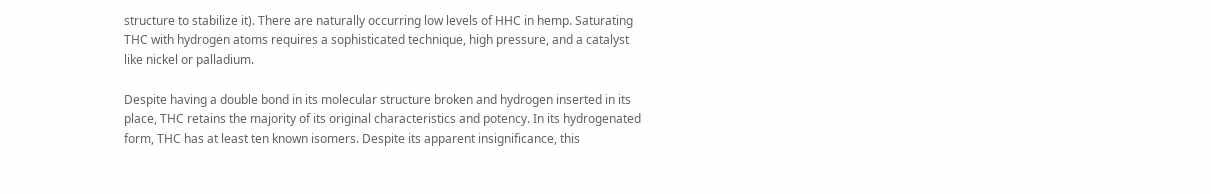structure to stabilize it). There are naturally occurring low levels of HHC in hemp. Saturating THC with hydrogen atoms requires a sophisticated technique, high pressure, and a catalyst like nickel or palladium.

Despite having a double bond in its molecular structure broken and hydrogen inserted in its place, THC retains the majority of its original characteristics and potency. In its hydrogenated form, THC has at least ten known isomers. Despite its apparent insignificance, this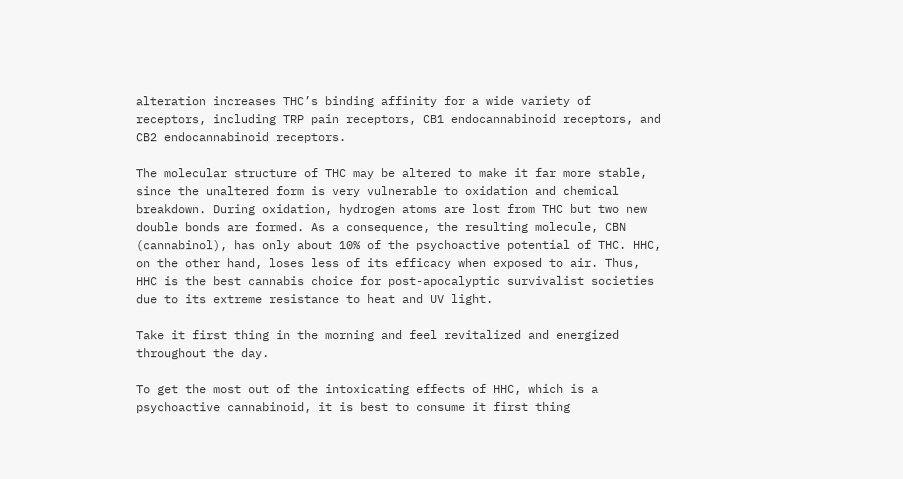alteration increases THC’s binding affinity for a wide variety of receptors, including TRP pain receptors, CB1 endocannabinoid receptors, and CB2 endocannabinoid receptors.

The molecular structure of THC may be altered to make it far more stable, since the unaltered form is very vulnerable to oxidation and chemical breakdown. During oxidation, hydrogen atoms are lost from THC but two new double bonds are formed. As a consequence, the resulting molecule, CBN (cannabinol), has only about 10% of the psychoactive potential of THC. HHC, on the other hand, loses less of its efficacy when exposed to air. Thus, HHC is the best cannabis choice for post-apocalyptic survivalist societies due to its extreme resistance to heat and UV light.

Take it first thing in the morning and feel revitalized and energized throughout the day.

To get the most out of the intoxicating effects of HHC, which is a psychoactive cannabinoid, it is best to consume it first thing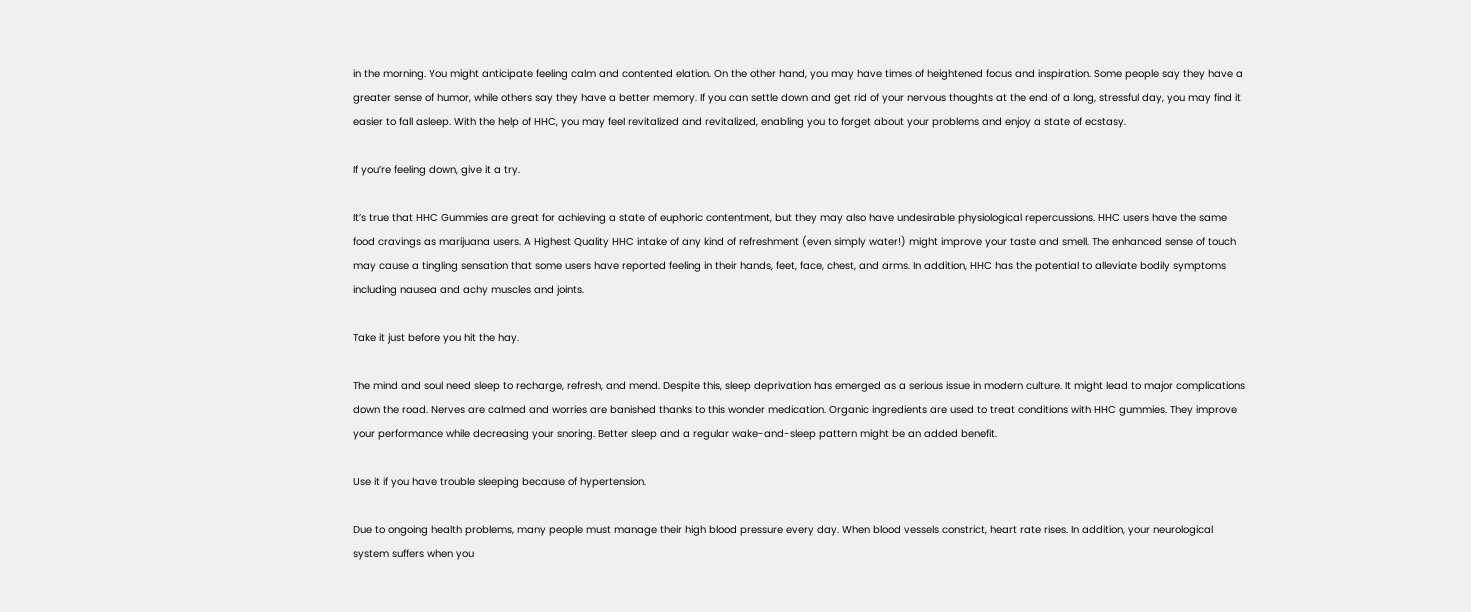in the morning. You might anticipate feeling calm and contented elation. On the other hand, you may have times of heightened focus and inspiration. Some people say they have a greater sense of humor, while others say they have a better memory. If you can settle down and get rid of your nervous thoughts at the end of a long, stressful day, you may find it easier to fall asleep. With the help of HHC, you may feel revitalized and revitalized, enabling you to forget about your problems and enjoy a state of ecstasy.

If you’re feeling down, give it a try.

It’s true that HHC Gummies are great for achieving a state of euphoric contentment, but they may also have undesirable physiological repercussions. HHC users have the same food cravings as marijuana users. A Highest Quality HHC intake of any kind of refreshment (even simply water!) might improve your taste and smell. The enhanced sense of touch may cause a tingling sensation that some users have reported feeling in their hands, feet, face, chest, and arms. In addition, HHC has the potential to alleviate bodily symptoms including nausea and achy muscles and joints.

Take it just before you hit the hay.

The mind and soul need sleep to recharge, refresh, and mend. Despite this, sleep deprivation has emerged as a serious issue in modern culture. It might lead to major complications down the road. Nerves are calmed and worries are banished thanks to this wonder medication. Organic ingredients are used to treat conditions with HHC gummies. They improve your performance while decreasing your snoring. Better sleep and a regular wake-and-sleep pattern might be an added benefit.

Use it if you have trouble sleeping because of hypertension.

Due to ongoing health problems, many people must manage their high blood pressure every day. When blood vessels constrict, heart rate rises. In addition, your neurological system suffers when you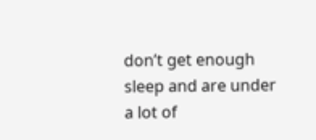don’t get enough sleep and are under a lot of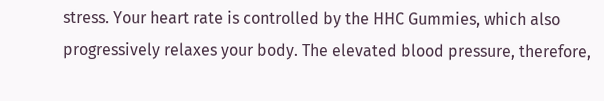stress. Your heart rate is controlled by the HHC Gummies, which also progressively relaxes your body. The elevated blood pressure, therefore,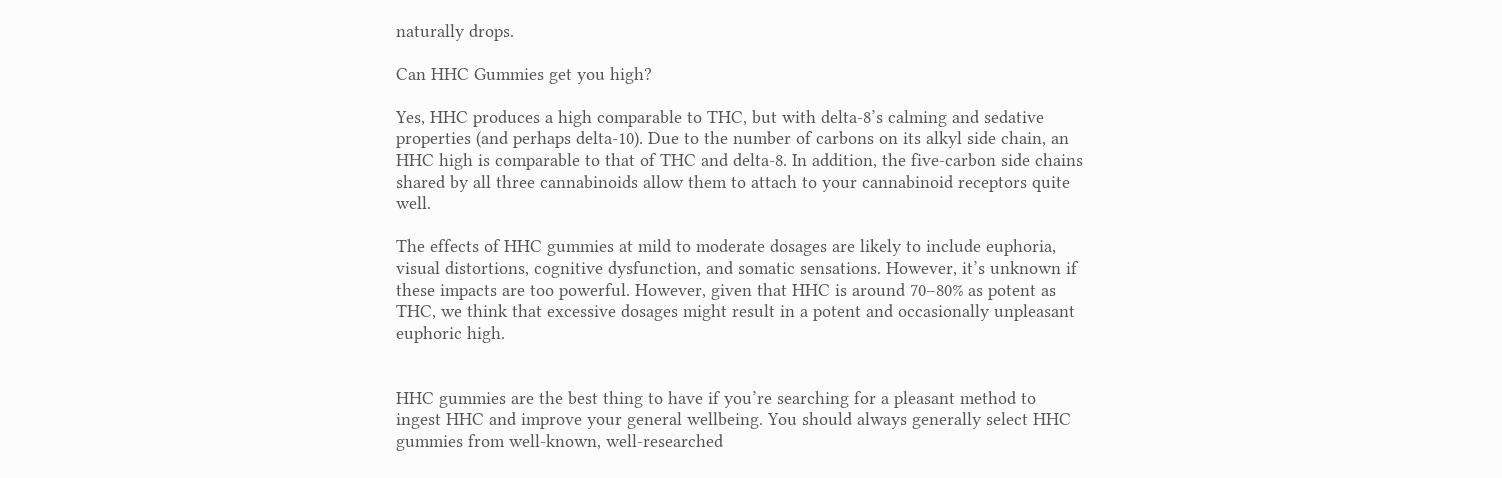naturally drops.

Can HHC Gummies get you high?

Yes, HHC produces a high comparable to THC, but with delta-8’s calming and sedative properties (and perhaps delta-10). Due to the number of carbons on its alkyl side chain, an HHC high is comparable to that of THC and delta-8. In addition, the five-carbon side chains shared by all three cannabinoids allow them to attach to your cannabinoid receptors quite well.

The effects of HHC gummies at mild to moderate dosages are likely to include euphoria, visual distortions, cognitive dysfunction, and somatic sensations. However, it’s unknown if these impacts are too powerful. However, given that HHC is around 70–80% as potent as THC, we think that excessive dosages might result in a potent and occasionally unpleasant euphoric high.


HHC gummies are the best thing to have if you’re searching for a pleasant method to ingest HHC and improve your general wellbeing. You should always generally select HHC gummies from well-known, well-researched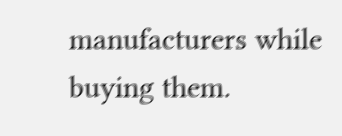manufacturers while buying them.